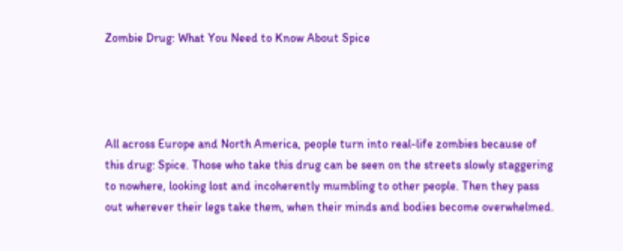Zombie Drug: What You Need to Know About Spice




All across Europe and North America, people turn into real-life zombies because of this drug: Spice. Those who take this drug can be seen on the streets slowly staggering to nowhere, looking lost and incoherently mumbling to other people. Then they pass out wherever their legs take them, when their minds and bodies become overwhelmed.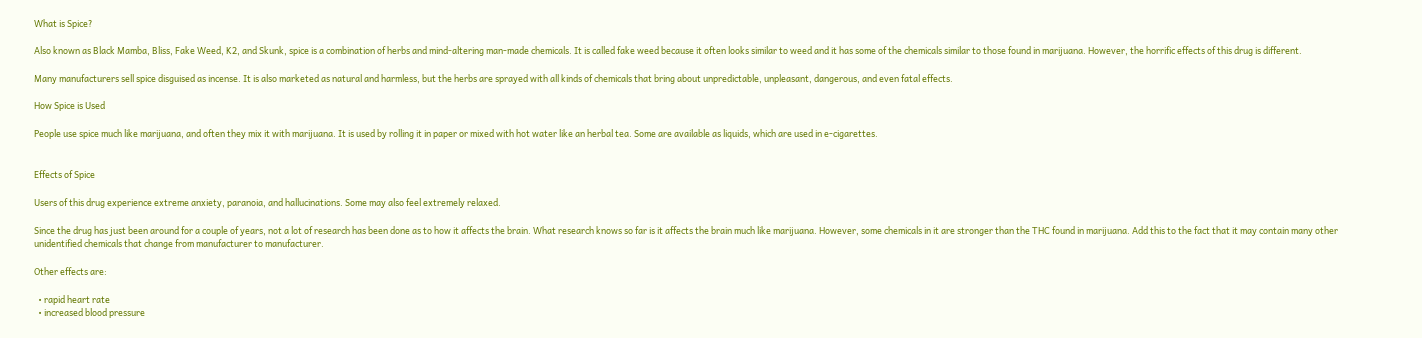What is Spice?

Also known as Black Mamba, Bliss, Fake Weed, K2, and Skunk, spice is a combination of herbs and mind-altering man-made chemicals. It is called fake weed because it often looks similar to weed and it has some of the chemicals similar to those found in marijuana. However, the horrific effects of this drug is different.

Many manufacturers sell spice disguised as incense. It is also marketed as natural and harmless, but the herbs are sprayed with all kinds of chemicals that bring about unpredictable, unpleasant, dangerous, and even fatal effects.

How Spice is Used

People use spice much like marijuana, and often they mix it with marijuana. It is used by rolling it in paper or mixed with hot water like an herbal tea. Some are available as liquids, which are used in e-cigarettes.


Effects of Spice

Users of this drug experience extreme anxiety, paranoia, and hallucinations. Some may also feel extremely relaxed.

Since the drug has just been around for a couple of years, not a lot of research has been done as to how it affects the brain. What research knows so far is it affects the brain much like marijuana. However, some chemicals in it are stronger than the THC found in marijuana. Add this to the fact that it may contain many other unidentified chemicals that change from manufacturer to manufacturer.

Other effects are:

  • rapid heart rate
  • increased blood pressure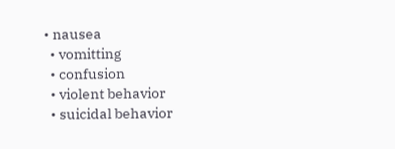• nausea
  • vomitting
  • confusion
  • violent behavior
  • suicidal behavior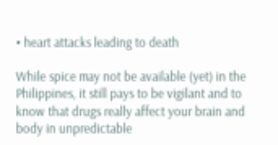• heart attacks leading to death

While spice may not be available (yet) in the Philippines, it still pays to be vigilant and to know that drugs really affect your brain and body in unpredictable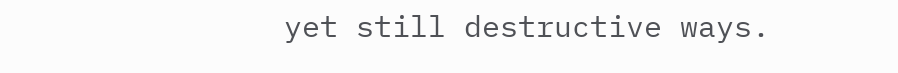yet still destructive ways.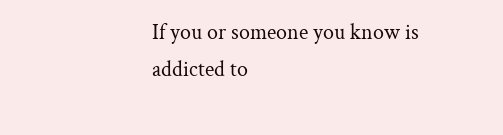If you or someone you know is addicted to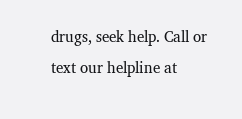drugs, seek help. Call or text our helpline at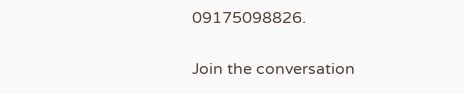09175098826.

Join the conversation